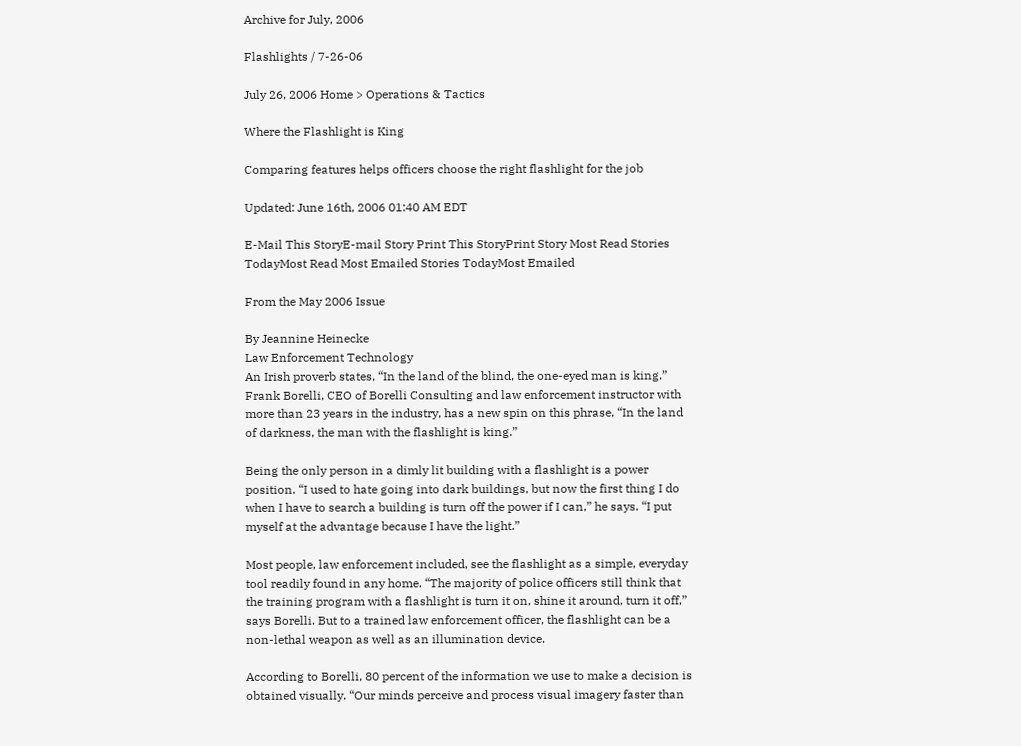Archive for July, 2006

Flashlights / 7-26-06

July 26, 2006 Home > Operations & Tactics

Where the Flashlight is King

Comparing features helps officers choose the right flashlight for the job

Updated: June 16th, 2006 01:40 AM EDT

E-Mail This StoryE-mail Story Print This StoryPrint Story Most Read Stories TodayMost Read Most Emailed Stories TodayMost Emailed

From the May 2006 Issue

By Jeannine Heinecke
Law Enforcement Technology
An Irish proverb states, “In the land of the blind, the one-eyed man is king.” Frank Borelli, CEO of Borelli Consulting and law enforcement instructor with more than 23 years in the industry, has a new spin on this phrase. “In the land of darkness, the man with the flashlight is king.”

Being the only person in a dimly lit building with a flashlight is a power position. “I used to hate going into dark buildings, but now the first thing I do when I have to search a building is turn off the power if I can,” he says. “I put myself at the advantage because I have the light.”

Most people, law enforcement included, see the flashlight as a simple, everyday tool readily found in any home. “The majority of police officers still think that the training program with a flashlight is turn it on, shine it around, turn it off,” says Borelli. But to a trained law enforcement officer, the flashlight can be a non-lethal weapon as well as an illumination device.

According to Borelli, 80 percent of the information we use to make a decision is obtained visually. “Our minds perceive and process visual imagery faster than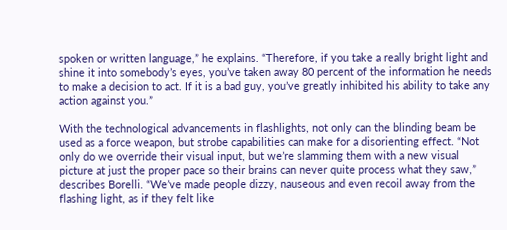spoken or written language,” he explains. “Therefore, if you take a really bright light and shine it into somebody’s eyes, you’ve taken away 80 percent of the information he needs to make a decision to act. If it is a bad guy, you’ve greatly inhibited his ability to take any action against you.”

With the technological advancements in flashlights, not only can the blinding beam be used as a force weapon, but strobe capabilities can make for a disorienting effect. “Not only do we override their visual input, but we’re slamming them with a new visual picture at just the proper pace so their brains can never quite process what they saw,” describes Borelli. “We’ve made people dizzy, nauseous and even recoil away from the flashing light, as if they felt like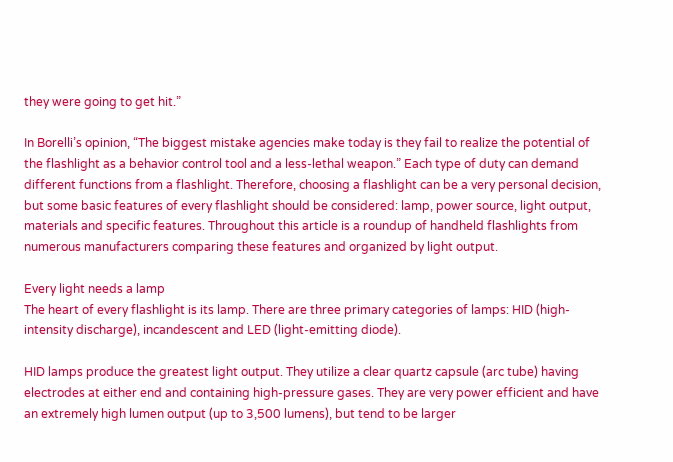they were going to get hit.”

In Borelli’s opinion, “The biggest mistake agencies make today is they fail to realize the potential of the flashlight as a behavior control tool and a less-lethal weapon.” Each type of duty can demand different functions from a flashlight. Therefore, choosing a flashlight can be a very personal decision, but some basic features of every flashlight should be considered: lamp, power source, light output, materials and specific features. Throughout this article is a roundup of handheld flashlights from numerous manufacturers comparing these features and organized by light output.

Every light needs a lamp
The heart of every flashlight is its lamp. There are three primary categories of lamps: HID (high-intensity discharge), incandescent and LED (light-emitting diode).

HID lamps produce the greatest light output. They utilize a clear quartz capsule (arc tube) having electrodes at either end and containing high-pressure gases. They are very power efficient and have an extremely high lumen output (up to 3,500 lumens), but tend to be larger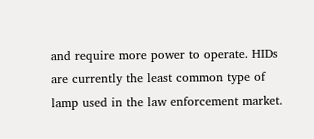and require more power to operate. HIDs are currently the least common type of lamp used in the law enforcement market.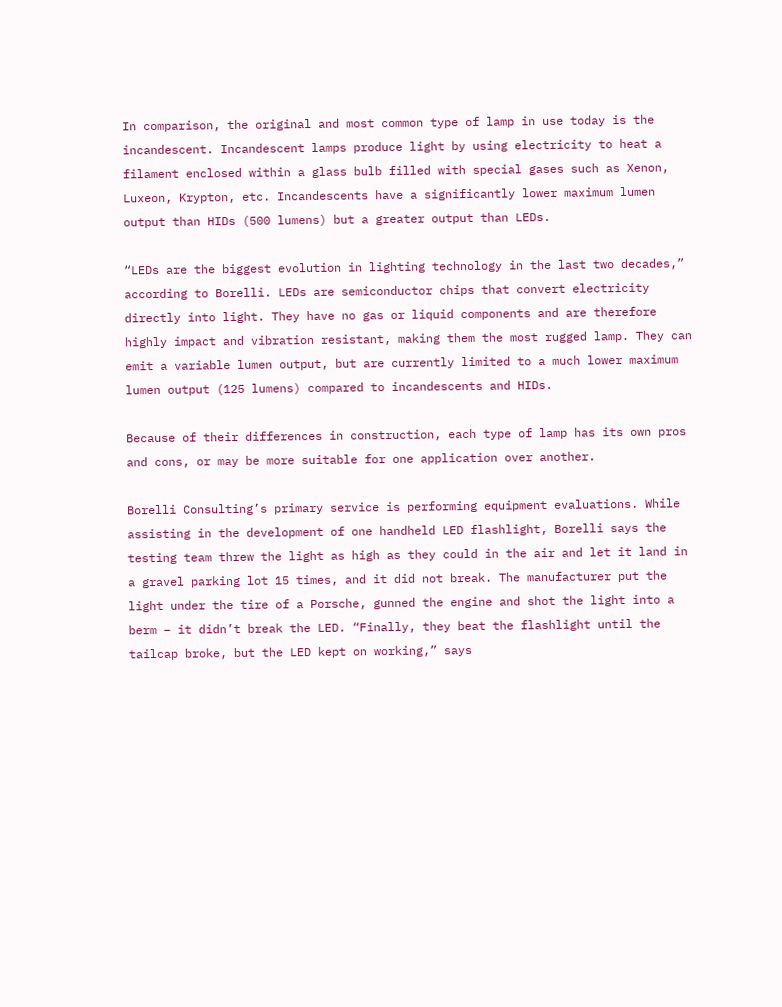In comparison, the original and most common type of lamp in use today is the incandescent. Incandescent lamps produce light by using electricity to heat a filament enclosed within a glass bulb filled with special gases such as Xenon, Luxeon, Krypton, etc. Incandescents have a significantly lower maximum lumen output than HIDs (500 lumens) but a greater output than LEDs.

“LEDs are the biggest evolution in lighting technology in the last two decades,” according to Borelli. LEDs are semiconductor chips that convert electricity directly into light. They have no gas or liquid components and are therefore highly impact and vibration resistant, making them the most rugged lamp. They can emit a variable lumen output, but are currently limited to a much lower maximum lumen output (125 lumens) compared to incandescents and HIDs.

Because of their differences in construction, each type of lamp has its own pros and cons, or may be more suitable for one application over another.

Borelli Consulting’s primary service is performing equipment evaluations. While assisting in the development of one handheld LED flashlight, Borelli says the testing team threw the light as high as they could in the air and let it land in a gravel parking lot 15 times, and it did not break. The manufacturer put the light under the tire of a Porsche, gunned the engine and shot the light into a berm – it didn’t break the LED. “Finally, they beat the flashlight until the tailcap broke, but the LED kept on working,” says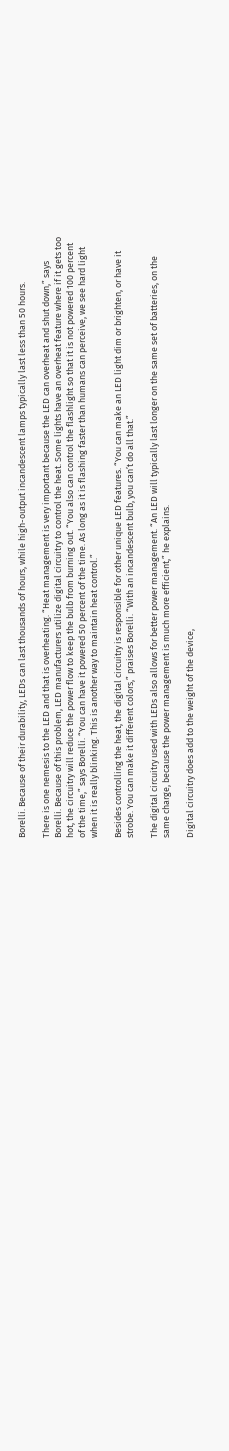Borelli. Because of their durability, LEDs can last thousands of hours, while high-output incandescent lamps typically last less than 50 hours.

There is one nemesis to the LED and that is overheating. “Heat management is very important because the LED can overheat and shut down,” says Borelli. Because of this problem, LED manufacturers utilize digital circuitry to control the heat. Some lights have an overheat feature where if it gets too hot, the circuitry will reduce the power flow to keep the bulb from burning out. “You also can control the flashlight so that it is not powered 100 percent of the time,” says Borelli. “You can have it powered 50 percent of the time. As long as it is flashing faster than humans can perceive, we see hard light when it is really blinking. This is another way to maintain heat control.”

Besides controlling the heat, the digital circuitry is responsible for other unique LED features. “You can make an LED light dim or brighten, or have it strobe. You can make it different colors,” praises Borelli. “With an incandescent bulb, you can’t do all that.”

The digital circuitry used with LEDs also allows for better power management. “An LED will typically last longer on the same set of batteries, on the same charge, because the power management is much more efficient,” he explains.

Digital circuitry does add to the weight of the device,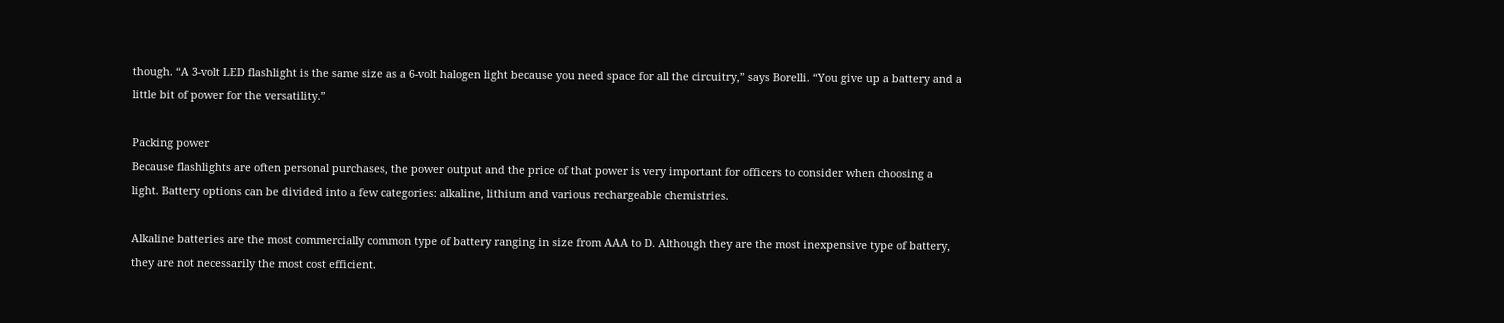though. “A 3-volt LED flashlight is the same size as a 6-volt halogen light because you need space for all the circuitry,” says Borelli. “You give up a battery and a little bit of power for the versatility.”

Packing power
Because flashlights are often personal purchases, the power output and the price of that power is very important for officers to consider when choosing a light. Battery options can be divided into a few categories: alkaline, lithium and various rechargeable chemistries.

Alkaline batteries are the most commercially common type of battery ranging in size from AAA to D. Although they are the most inexpensive type of battery, they are not necessarily the most cost efficient.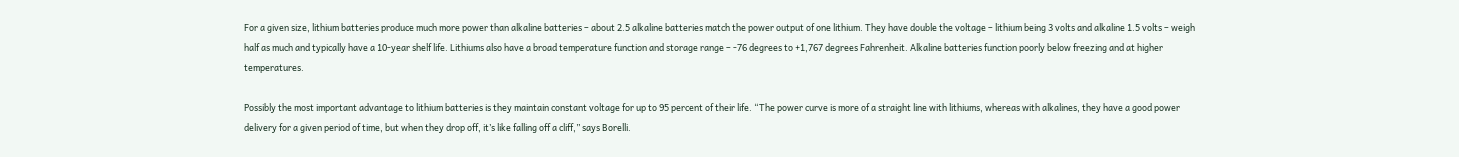For a given size, lithium batteries produce much more power than alkaline batteries – about 2.5 alkaline batteries match the power output of one lithium. They have double the voltage – lithium being 3 volts and alkaline 1.5 volts – weigh half as much and typically have a 10-year shelf life. Lithiums also have a broad temperature function and storage range – -76 degrees to +1,767 degrees Fahrenheit. Alkaline batteries function poorly below freezing and at higher temperatures.

Possibly the most important advantage to lithium batteries is they maintain constant voltage for up to 95 percent of their life. “The power curve is more of a straight line with lithiums, whereas with alkalines, they have a good power delivery for a given period of time, but when they drop off, it’s like falling off a cliff,” says Borelli.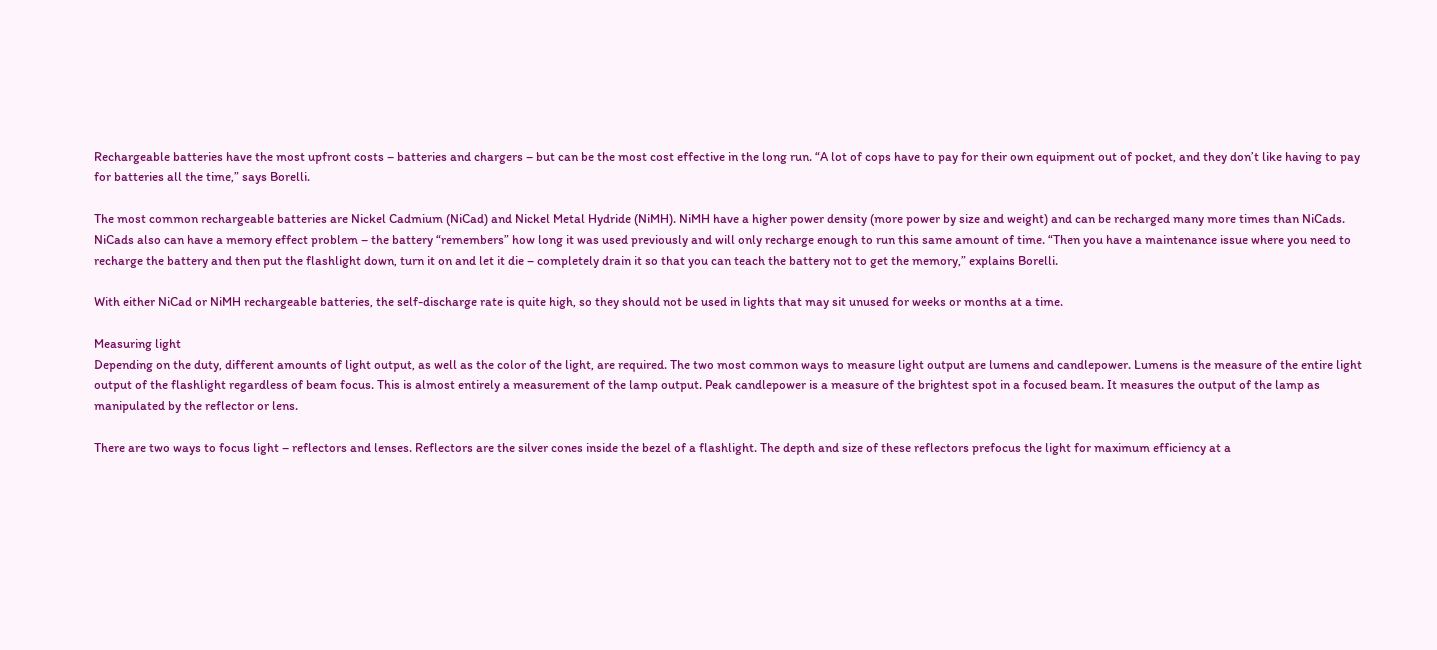Rechargeable batteries have the most upfront costs – batteries and chargers – but can be the most cost effective in the long run. “A lot of cops have to pay for their own equipment out of pocket, and they don’t like having to pay for batteries all the time,” says Borelli.

The most common rechargeable batteries are Nickel Cadmium (NiCad) and Nickel Metal Hydride (NiMH). NiMH have a higher power density (more power by size and weight) and can be recharged many more times than NiCads. NiCads also can have a memory effect problem – the battery “remembers” how long it was used previously and will only recharge enough to run this same amount of time. “Then you have a maintenance issue where you need to recharge the battery and then put the flashlight down, turn it on and let it die – completely drain it so that you can teach the battery not to get the memory,” explains Borelli.

With either NiCad or NiMH rechargeable batteries, the self-discharge rate is quite high, so they should not be used in lights that may sit unused for weeks or months at a time.

Measuring light
Depending on the duty, different amounts of light output, as well as the color of the light, are required. The two most common ways to measure light output are lumens and candlepower. Lumens is the measure of the entire light output of the flashlight regardless of beam focus. This is almost entirely a measurement of the lamp output. Peak candlepower is a measure of the brightest spot in a focused beam. It measures the output of the lamp as manipulated by the reflector or lens.

There are two ways to focus light – reflectors and lenses. Reflectors are the silver cones inside the bezel of a flashlight. The depth and size of these reflectors prefocus the light for maximum efficiency at a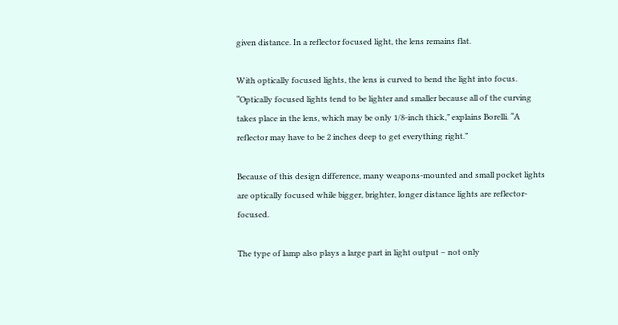given distance. In a reflector focused light, the lens remains flat.

With optically focused lights, the lens is curved to bend the light into focus. “Optically focused lights tend to be lighter and smaller because all of the curving takes place in the lens, which may be only 1/8-inch thick,” explains Borelli. “A reflector may have to be 2 inches deep to get everything right.”

Because of this design difference, many weapons-mounted and small pocket lights are optically focused while bigger, brighter, longer distance lights are reflector-focused.

The type of lamp also plays a large part in light output – not only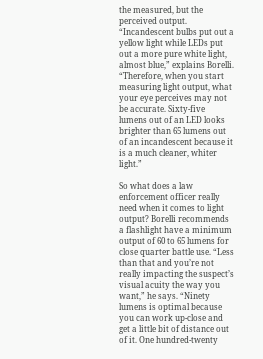the measured, but the perceived output. “Incandescent bulbs put out a yellow light while LEDs put out a more pure white light, almost blue,” explains Borelli. “Therefore, when you start measuring light output, what your eye perceives may not be accurate. Sixty-five lumens out of an LED looks brighter than 65 lumens out of an incandescent because it is a much cleaner, whiter light.”

So what does a law enforcement officer really need when it comes to light output? Borelli recommends a flashlight have a minimum output of 60 to 65 lumens for close quarter battle use. “Less than that and you’re not really impacting the suspect’s visual acuity the way you want,” he says. “Ninety lumens is optimal because you can work up-close and get a little bit of distance out of it. One hundred-twenty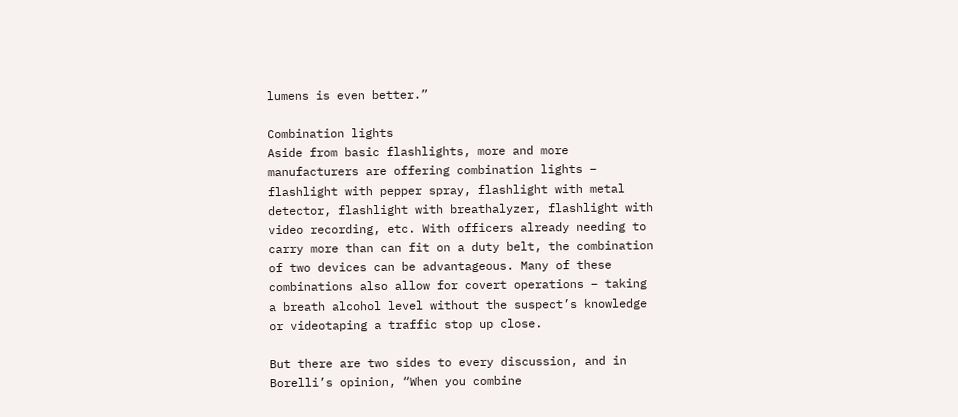lumens is even better.”

Combination lights
Aside from basic flashlights, more and more manufacturers are offering combination lights – flashlight with pepper spray, flashlight with metal detector, flashlight with breathalyzer, flashlight with video recording, etc. With officers already needing to carry more than can fit on a duty belt, the combination of two devices can be advantageous. Many of these combinations also allow for covert operations – taking a breath alcohol level without the suspect’s knowledge or videotaping a traffic stop up close.

But there are two sides to every discussion, and in Borelli’s opinion, “When you combine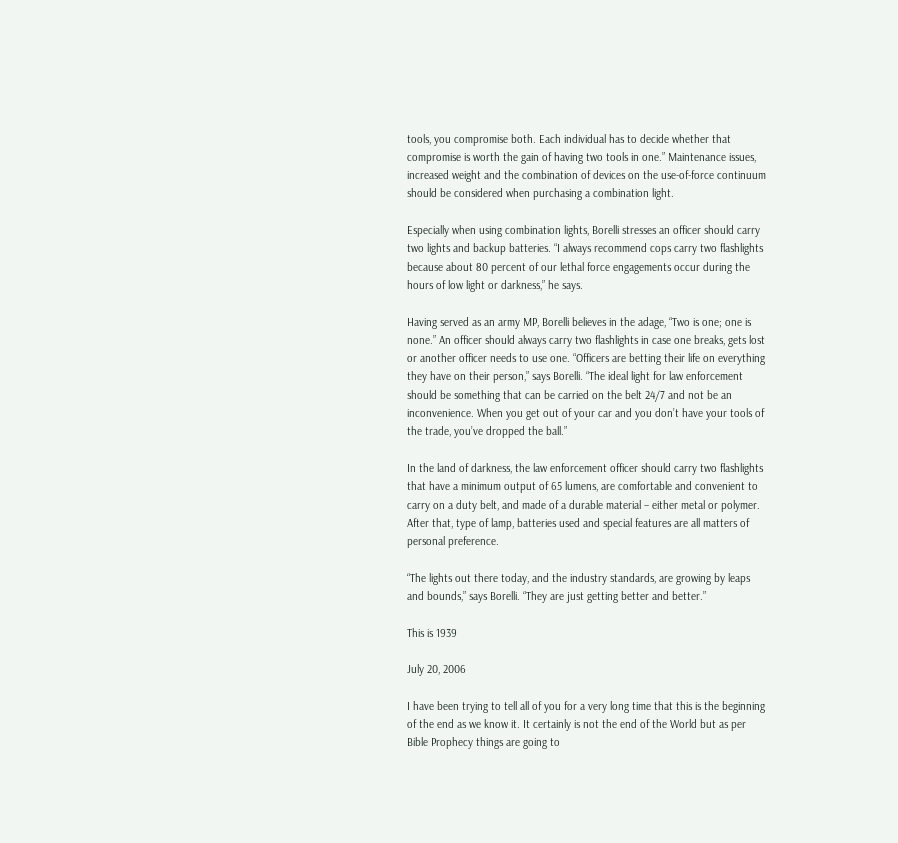tools, you compromise both. Each individual has to decide whether that compromise is worth the gain of having two tools in one.” Maintenance issues, increased weight and the combination of devices on the use-of-force continuum should be considered when purchasing a combination light.

Especially when using combination lights, Borelli stresses an officer should carry two lights and backup batteries. “I always recommend cops carry two flashlights because about 80 percent of our lethal force engagements occur during the hours of low light or darkness,” he says.

Having served as an army MP, Borelli believes in the adage, “Two is one; one is none.” An officer should always carry two flashlights in case one breaks, gets lost or another officer needs to use one. “Officers are betting their life on everything they have on their person,” says Borelli. “The ideal light for law enforcement should be something that can be carried on the belt 24/7 and not be an inconvenience. When you get out of your car and you don’t have your tools of the trade, you’ve dropped the ball.”

In the land of darkness, the law enforcement officer should carry two flashlights that have a minimum output of 65 lumens, are comfortable and convenient to carry on a duty belt, and made of a durable material – either metal or polymer. After that, type of lamp, batteries used and special features are all matters of personal preference.

“The lights out there today, and the industry standards, are growing by leaps and bounds,” says Borelli. “They are just getting better and better.”

This is 1939

July 20, 2006

I have been trying to tell all of you for a very long time that this is the beginning of the end as we know it. It certainly is not the end of the World but as per Bible Prophecy things are going to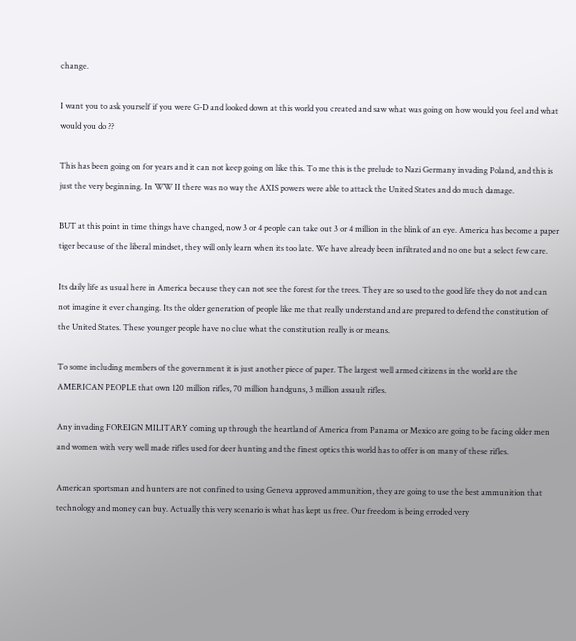change.

I want you to ask yourself if you were G-D and looked down at this world you created and saw what was going on how would you feel and what would you do ??

This has been going on for years and it can not keep going on like this. To me this is the prelude to Nazi Germany invading Poland, and this is just the very beginning. In WW II there was no way the AXIS powers were able to attack the United States and do much damage.

BUT at this point in time things have changed, now 3 or 4 people can take out 3 or 4 million in the blink of an eye. America has become a paper tiger because of the liberal mindset, they will only learn when its too late. We have already been infiltrated and no one but a select few care.

Its daily life as usual here in America because they can not see the forest for the trees. They are so used to the good life they do not and can not imagine it ever changing. Its the older generation of people like me that really understand and are prepared to defend the constitution of the United States. These younger people have no clue what the constitution really is or means.

To some including members of the government it is just another piece of paper. The largest well armed citizens in the world are the AMERICAN PEOPLE that own 120 million rifles, 70 million handguns, 3 million assault rifles.

Any invading FOREIGN MILITARY coming up through the heartland of America from Panama or Mexico are going to be facing older men and women with very well made rifles used for deer hunting and the finest optics this world has to offer is on many of these rifles.

American sportsman and hunters are not confined to using Geneva approved ammunition, they are going to use the best ammunition that technology and money can buy. Actually this very scenario is what has kept us free. Our freedom is being erroded very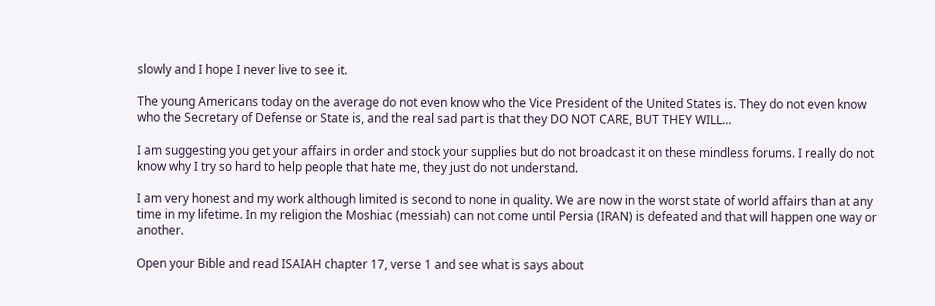slowly and I hope I never live to see it.

The young Americans today on the average do not even know who the Vice President of the United States is. They do not even know who the Secretary of Defense or State is, and the real sad part is that they DO NOT CARE, BUT THEY WILL…

I am suggesting you get your affairs in order and stock your supplies but do not broadcast it on these mindless forums. I really do not know why I try so hard to help people that hate me, they just do not understand.

I am very honest and my work although limited is second to none in quality. We are now in the worst state of world affairs than at any time in my lifetime. In my religion the Moshiac (messiah) can not come until Persia (IRAN) is defeated and that will happen one way or another.

Open your Bible and read ISAIAH chapter 17, verse 1 and see what is says about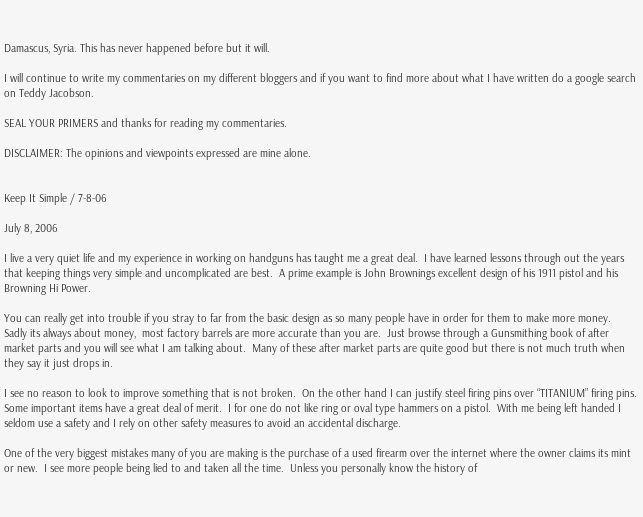Damascus, Syria. This has never happened before but it will.

I will continue to write my commentaries on my different bloggers and if you want to find more about what I have written do a google search on Teddy Jacobson.

SEAL YOUR PRIMERS and thanks for reading my commentaries.

DISCLAIMER: The opinions and viewpoints expressed are mine alone.


Keep It Simple / 7-8-06

July 8, 2006

I live a very quiet life and my experience in working on handguns has taught me a great deal.  I have learned lessons through out the years that keeping things very simple and uncomplicated are best.  A prime example is John Brownings excellent design of his 1911 pistol and his Browning Hi Power.

You can really get into trouble if you stray to far from the basic design as so many people have in order for them to make more money.  Sadly its always about money,  most factory barrels are more accurate than you are.  Just browse through a Gunsmithing book of after market parts and you will see what I am talking about.  Many of these after market parts are quite good but there is not much truth when they say it just drops in.

I see no reason to look to improve something that is not broken.  On the other hand I can justify steel firing pins over “TITANIUM” firing pins.  Some important items have a great deal of merit.  I for one do not like ring or oval type hammers on a pistol.  With me being left handed I seldom use a safety and I rely on other safety measures to avoid an accidental discharge.

One of the very biggest mistakes many of you are making is the purchase of a used firearm over the internet where the owner claims its mint or new.  I see more people being lied to and taken all the time.  Unless you personally know the history of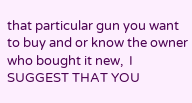that particular gun you want to buy and or know the owner who bought it new,  I SUGGEST THAT YOU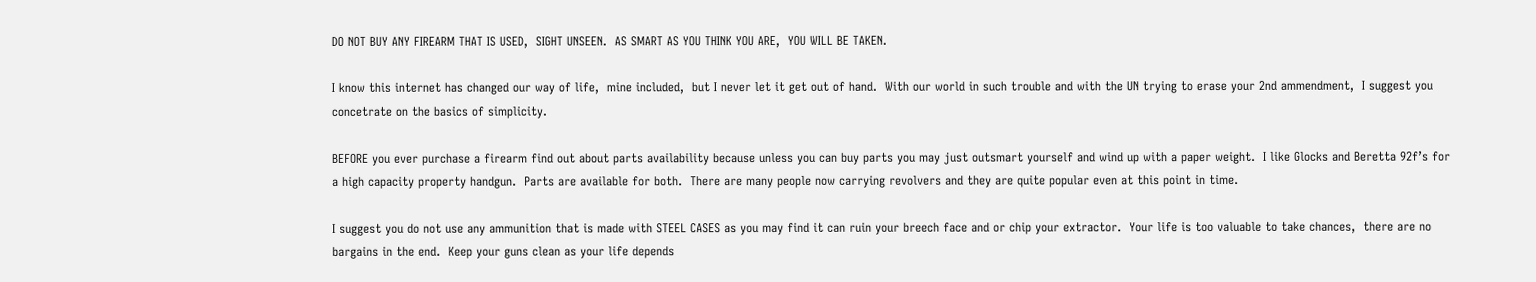DO NOT BUY ANY FIREARM THAT IS USED,  SIGHT UNSEEN.  AS SMART AS YOU THINK YOU ARE,  YOU WILL BE TAKEN.

I know this internet has changed our way of life,  mine included,  but I never let it get out of hand.  With our world in such trouble and with the UN trying to erase your 2nd ammendment,  I suggest you concetrate on the basics of simplicity.

BEFORE you ever purchase a firearm find out about parts availability because unless you can buy parts you may just outsmart yourself and wind up with a paper weight.  I like Glocks and Beretta 92f’s for a high capacity property handgun.  Parts are available for both.  There are many people now carrying revolvers and they are quite popular even at this point in time.

I suggest you do not use any ammunition that is made with STEEL CASES as you may find it can ruin your breech face and or chip your extractor.  Your life is too valuable to take chances,  there are no bargains in the end.  Keep your guns clean as your life depends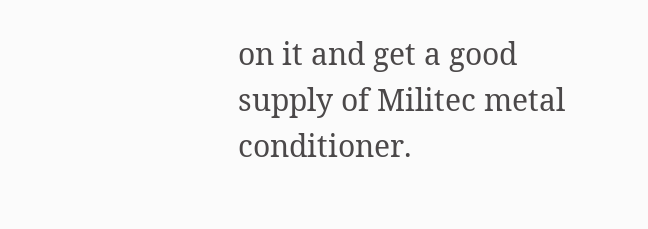on it and get a good supply of Militec metal conditioner.